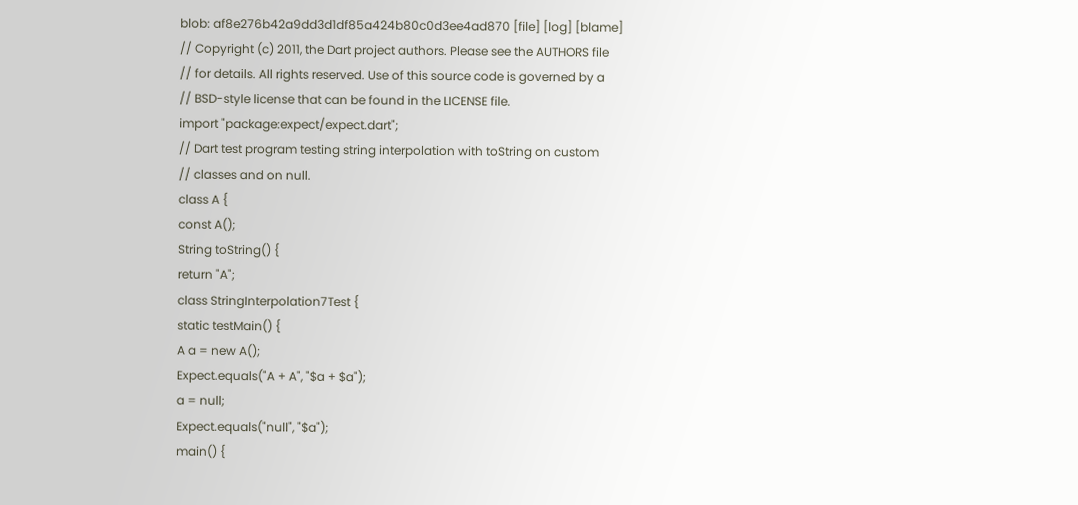blob: af8e276b42a9dd3d1df85a424b80c0d3ee4ad870 [file] [log] [blame]
// Copyright (c) 2011, the Dart project authors. Please see the AUTHORS file
// for details. All rights reserved. Use of this source code is governed by a
// BSD-style license that can be found in the LICENSE file.
import "package:expect/expect.dart";
// Dart test program testing string interpolation with toString on custom
// classes and on null.
class A {
const A();
String toString() {
return "A";
class StringInterpolation7Test {
static testMain() {
A a = new A();
Expect.equals("A + A", "$a + $a");
a = null;
Expect.equals("null", "$a");
main() {